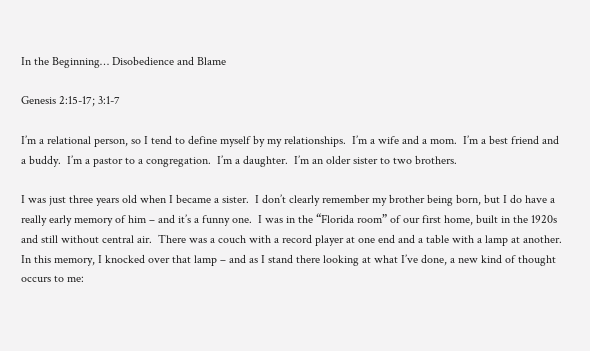In the Beginning… Disobedience and Blame

Genesis 2:15-17; 3:1-7

I’m a relational person, so I tend to define myself by my relationships.  I’m a wife and a mom.  I’m a best friend and a buddy.  I’m a pastor to a congregation.  I’m a daughter.  I’m an older sister to two brothers.

I was just three years old when I became a sister.  I don’t clearly remember my brother being born, but I do have a really early memory of him – and it’s a funny one.  I was in the “Florida room” of our first home, built in the 1920s and still without central air.  There was a couch with a record player at one end and a table with a lamp at another.  In this memory, I knocked over that lamp – and as I stand there looking at what I’ve done, a new kind of thought occurs to me: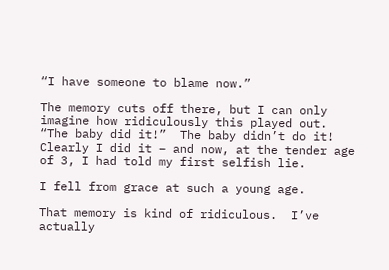“I have someone to blame now.”

The memory cuts off there, but I can only imagine how ridiculously this played out.  “The baby did it!”  The baby didn’t do it!  Clearly I did it – and now, at the tender age of 3, I had told my first selfish lie.

I fell from grace at such a young age.

That memory is kind of ridiculous.  I’ve actually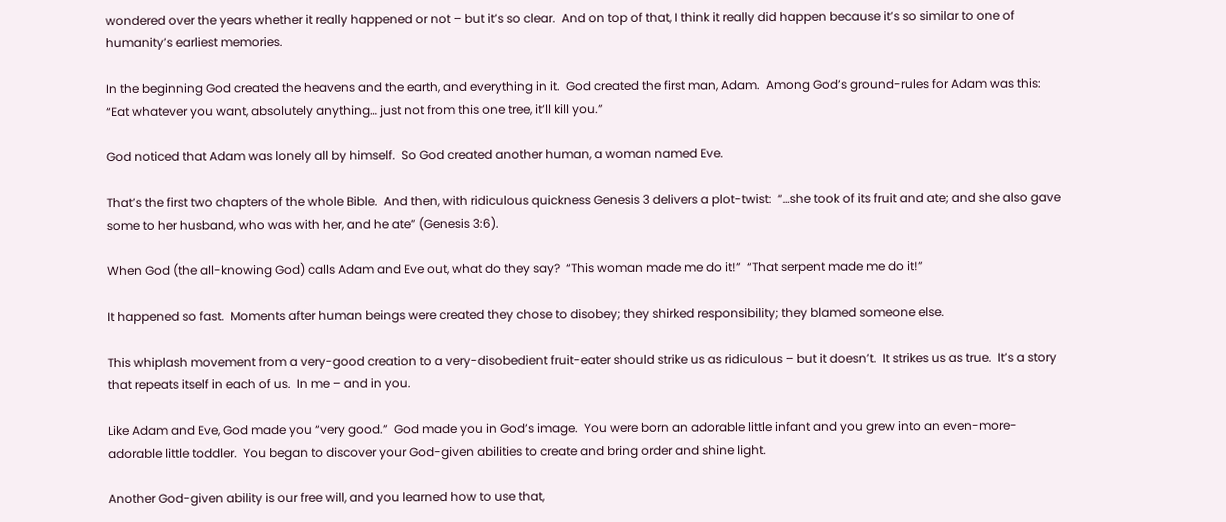wondered over the years whether it really happened or not – but it’s so clear.  And on top of that, I think it really did happen because it’s so similar to one of humanity’s earliest memories.

In the beginning God created the heavens and the earth, and everything in it.  God created the first man, Adam.  Among God’s ground-rules for Adam was this:  “Eat whatever you want, absolutely anything… just not from this one tree, it’ll kill you.”

God noticed that Adam was lonely all by himself.  So God created another human, a woman named Eve.

That’s the first two chapters of the whole Bible.  And then, with ridiculous quickness Genesis 3 delivers a plot-twist:  “…she took of its fruit and ate; and she also gave some to her husband, who was with her, and he ate” (Genesis 3:6).

When God (the all-knowing God) calls Adam and Eve out, what do they say?  “This woman made me do it!”  “That serpent made me do it!”

It happened so fast.  Moments after human beings were created they chose to disobey; they shirked responsibility; they blamed someone else.

This whiplash movement from a very-good creation to a very-disobedient fruit-eater should strike us as ridiculous – but it doesn’t.  It strikes us as true.  It’s a story that repeats itself in each of us.  In me – and in you.

Like Adam and Eve, God made you “very good.”  God made you in God’s image.  You were born an adorable little infant and you grew into an even-more-adorable little toddler.  You began to discover your God-given abilities to create and bring order and shine light.

Another God-given ability is our free will, and you learned how to use that,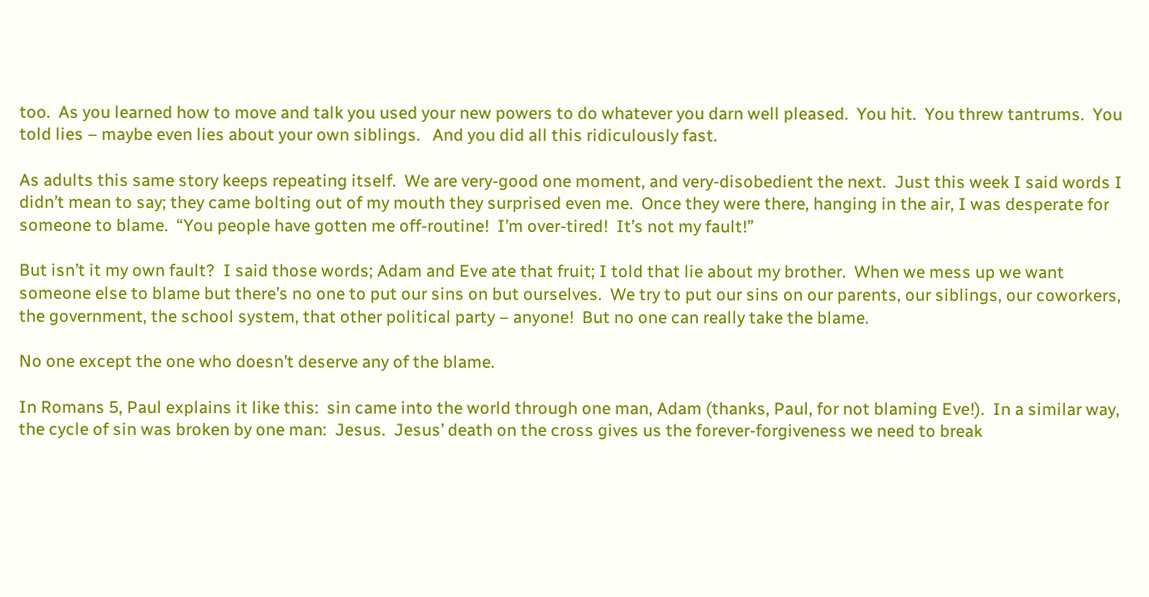too.  As you learned how to move and talk you used your new powers to do whatever you darn well pleased.  You hit.  You threw tantrums.  You told lies – maybe even lies about your own siblings.   And you did all this ridiculously fast.

As adults this same story keeps repeating itself.  We are very-good one moment, and very-disobedient the next.  Just this week I said words I didn’t mean to say; they came bolting out of my mouth they surprised even me.  Once they were there, hanging in the air, I was desperate for someone to blame.  “You people have gotten me off-routine!  I’m over-tired!  It’s not my fault!”

But isn’t it my own fault?  I said those words; Adam and Eve ate that fruit; I told that lie about my brother.  When we mess up we want someone else to blame but there’s no one to put our sins on but ourselves.  We try to put our sins on our parents, our siblings, our coworkers, the government, the school system, that other political party – anyone!  But no one can really take the blame.

No one except the one who doesn’t deserve any of the blame.

In Romans 5, Paul explains it like this:  sin came into the world through one man, Adam (thanks, Paul, for not blaming Eve!).  In a similar way, the cycle of sin was broken by one man:  Jesus.  Jesus’ death on the cross gives us the forever-forgiveness we need to break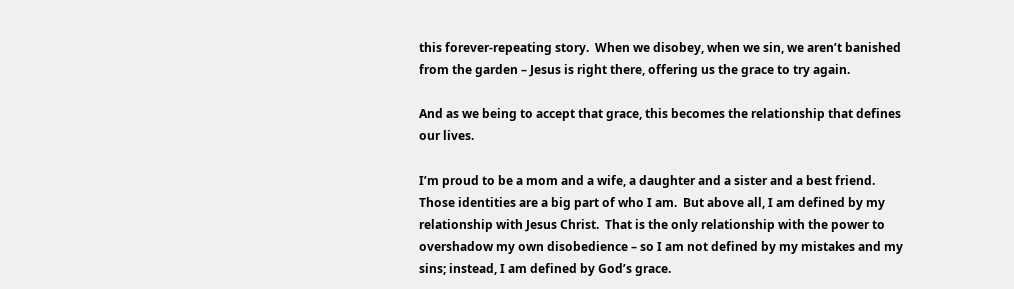this forever-repeating story.  When we disobey, when we sin, we aren’t banished from the garden – Jesus is right there, offering us the grace to try again.

And as we being to accept that grace, this becomes the relationship that defines our lives.

I’m proud to be a mom and a wife, a daughter and a sister and a best friend.  Those identities are a big part of who I am.  But above all, I am defined by my relationship with Jesus Christ.  That is the only relationship with the power to overshadow my own disobedience – so I am not defined by my mistakes and my sins; instead, I am defined by God’s grace.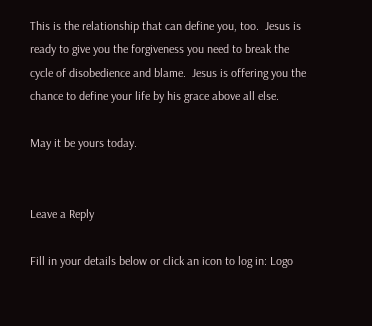This is the relationship that can define you, too.  Jesus is ready to give you the forgiveness you need to break the cycle of disobedience and blame.  Jesus is offering you the chance to define your life by his grace above all else.

May it be yours today.


Leave a Reply

Fill in your details below or click an icon to log in: Logo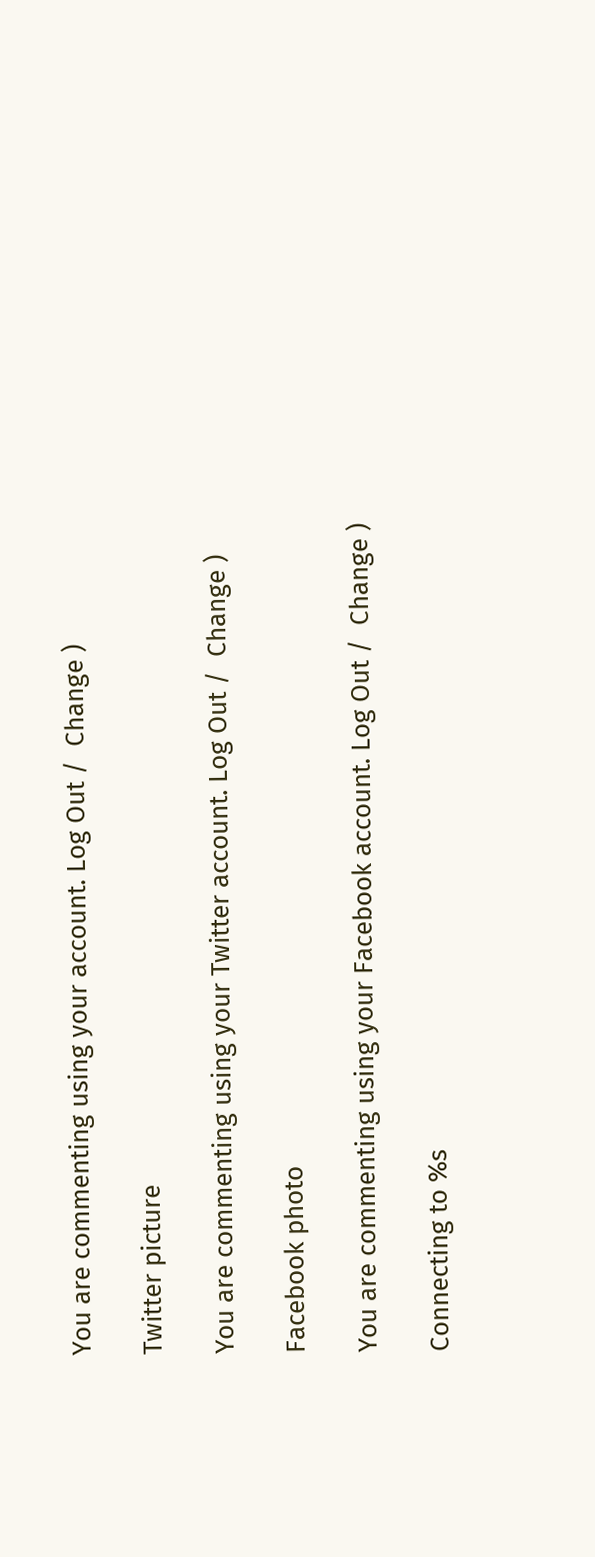You are commenting using your account. Log Out /  Change )

Twitter picture

You are commenting using your Twitter account. Log Out /  Change )

Facebook photo

You are commenting using your Facebook account. Log Out /  Change )

Connecting to %s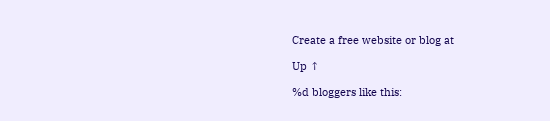Create a free website or blog at

Up ↑

%d bloggers like this: